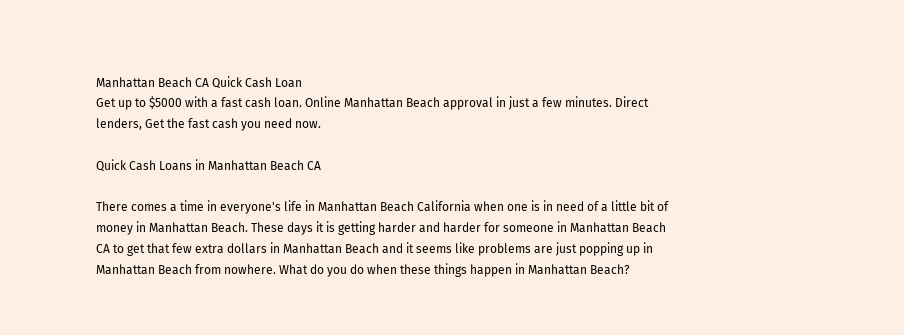Manhattan Beach CA Quick Cash Loan
Get up to $5000 with a fast cash loan. Online Manhattan Beach approval in just a few minutes. Direct lenders, Get the fast cash you need now.

Quick Cash Loans in Manhattan Beach CA

There comes a time in everyone's life in Manhattan Beach California when one is in need of a little bit of money in Manhattan Beach. These days it is getting harder and harder for someone in Manhattan Beach CA to get that few extra dollars in Manhattan Beach and it seems like problems are just popping up in Manhattan Beach from nowhere. What do you do when these things happen in Manhattan Beach?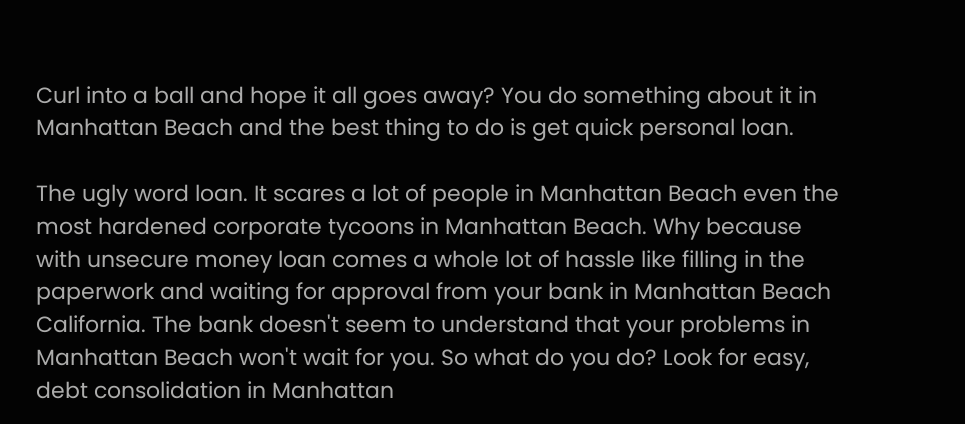Curl into a ball and hope it all goes away? You do something about it in Manhattan Beach and the best thing to do is get quick personal loan.

The ugly word loan. It scares a lot of people in Manhattan Beach even the most hardened corporate tycoons in Manhattan Beach. Why because with unsecure money loan comes a whole lot of hassle like filling in the paperwork and waiting for approval from your bank in Manhattan Beach California. The bank doesn't seem to understand that your problems in Manhattan Beach won't wait for you. So what do you do? Look for easy, debt consolidation in Manhattan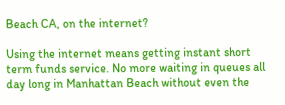Beach CA, on the internet?

Using the internet means getting instant short term funds service. No more waiting in queues all day long in Manhattan Beach without even the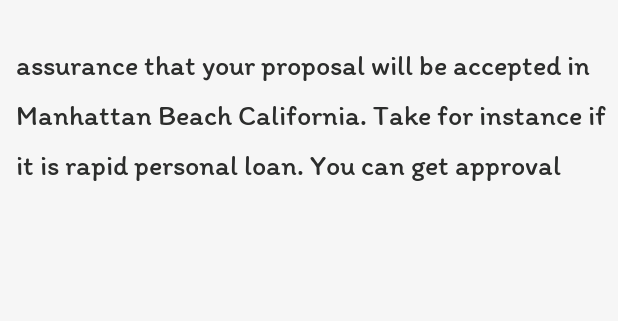assurance that your proposal will be accepted in Manhattan Beach California. Take for instance if it is rapid personal loan. You can get approval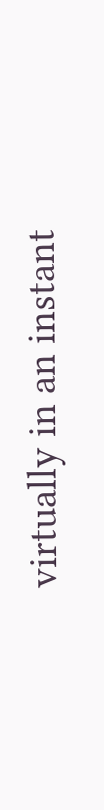virtually in an instant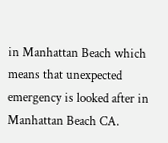in Manhattan Beach which means that unexpected emergency is looked after in Manhattan Beach CA.